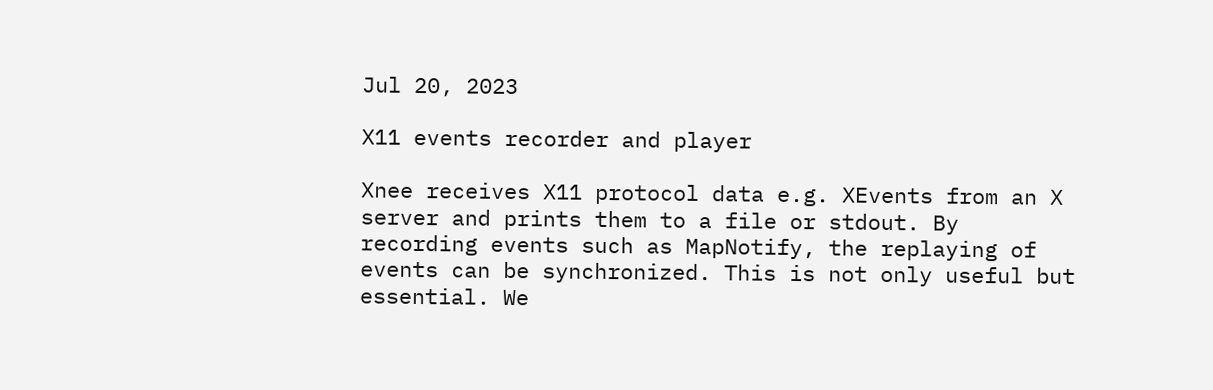Jul 20, 2023

X11 events recorder and player

Xnee receives X11 protocol data e.g. XEvents from an X server and prints them to a file or stdout. By recording events such as MapNotify, the replaying of events can be synchronized. This is not only useful but essential. We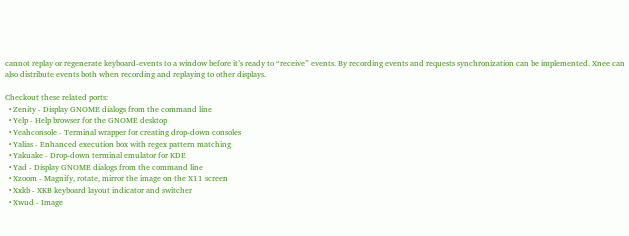cannot replay or regenerate keyboard-events to a window before it’s ready to “receive” events. By recording events and requests synchronization can be implemented. Xnee can also distribute events both when recording and replaying to other displays.

Checkout these related ports:
  • Zenity - Display GNOME dialogs from the command line
  • Yelp - Help browser for the GNOME desktop
  • Yeahconsole - Terminal wrapper for creating drop-down consoles
  • Yalias - Enhanced execution box with regex pattern matching
  • Yakuake - Drop-down terminal emulator for KDE
  • Yad - Display GNOME dialogs from the command line
  • Xzoom - Magnify, rotate, mirror the image on the X11 screen
  • Xxkb - XKB keyboard layout indicator and switcher
  • Xwud - Image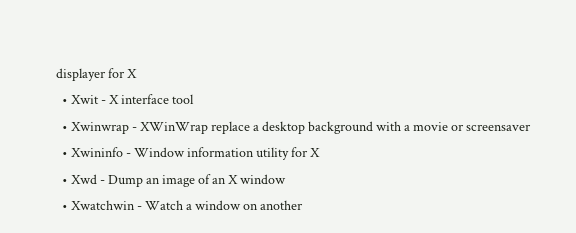displayer for X
  • Xwit - X interface tool
  • Xwinwrap - XWinWrap replace a desktop background with a movie or screensaver
  • Xwininfo - Window information utility for X
  • Xwd - Dump an image of an X window
  • Xwatchwin - Watch a window on another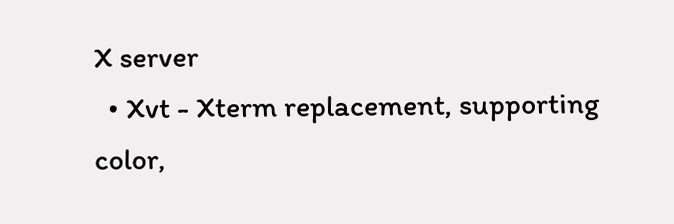X server
  • Xvt - Xterm replacement, supporting color,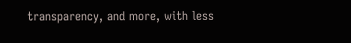transparency, and more, with less